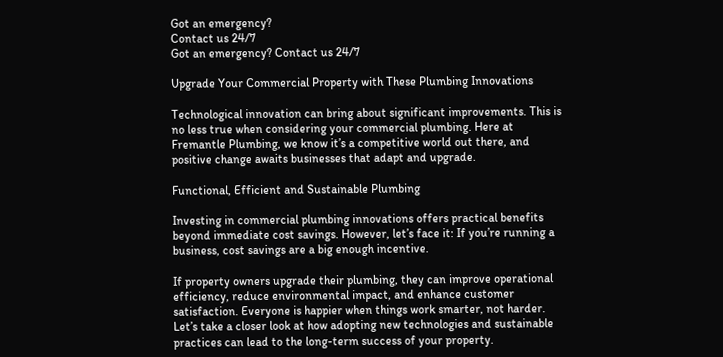Got an emergency?
Contact us 24/7
Got an emergency? Contact us 24/7

Upgrade Your Commercial Property with These Plumbing Innovations

Technological innovation can bring about significant improvements. This is no less true when considering your commercial plumbing. Here at Fremantle Plumbing, we know it’s a competitive world out there, and positive change awaits businesses that adapt and upgrade.

Functional, Efficient and Sustainable Plumbing

Investing in commercial plumbing innovations offers practical benefits beyond immediate cost savings. However, let’s face it: If you’re running a business, cost savings are a big enough incentive.

If property owners upgrade their plumbing, they can improve operational efficiency, reduce environmental impact, and enhance customer satisfaction. Everyone is happier when things work smarter, not harder. Let’s take a closer look at how adopting new technologies and sustainable practices can lead to the long-term success of your property.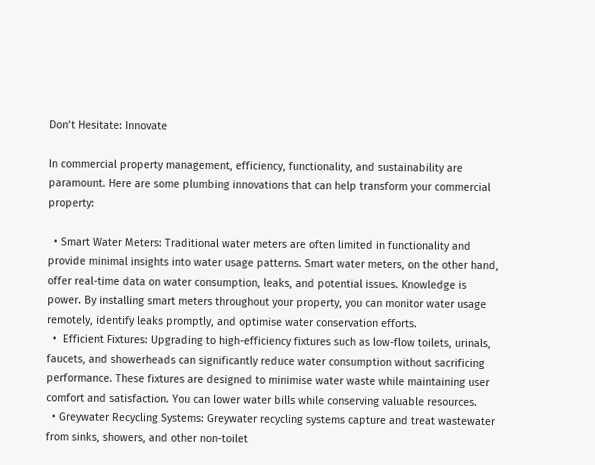Don’t Hesitate: Innovate

In commercial property management, efficiency, functionality, and sustainability are paramount. Here are some plumbing innovations that can help transform your commercial property:

  • Smart Water Meters: Traditional water meters are often limited in functionality and provide minimal insights into water usage patterns. Smart water meters, on the other hand, offer real-time data on water consumption, leaks, and potential issues. Knowledge is power. By installing smart meters throughout your property, you can monitor water usage remotely, identify leaks promptly, and optimise water conservation efforts.
  •  Efficient Fixtures: Upgrading to high-efficiency fixtures such as low-flow toilets, urinals, faucets, and showerheads can significantly reduce water consumption without sacrificing performance. These fixtures are designed to minimise water waste while maintaining user comfort and satisfaction. You can lower water bills while conserving valuable resources.
  • Greywater Recycling Systems: Greywater recycling systems capture and treat wastewater from sinks, showers, and other non-toilet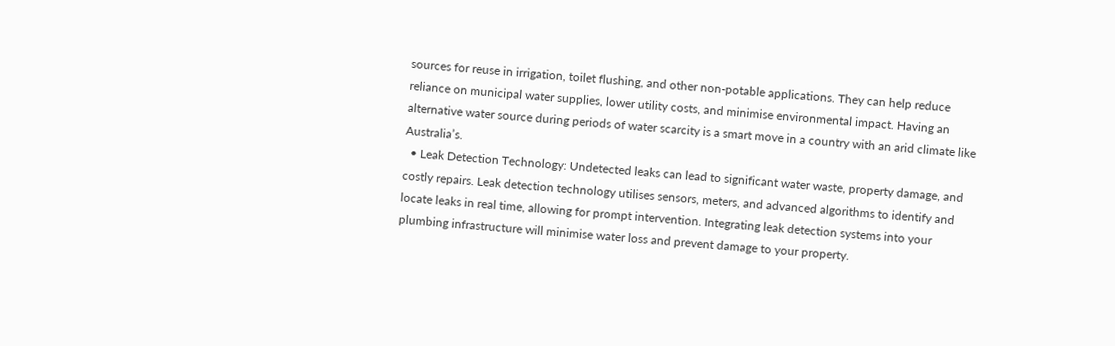sources for reuse in irrigation, toilet flushing, and other non-potable applications. They can help reduce reliance on municipal water supplies, lower utility costs, and minimise environmental impact. Having an alternative water source during periods of water scarcity is a smart move in a country with an arid climate like Australia’s.
  • Leak Detection Technology: Undetected leaks can lead to significant water waste, property damage, and costly repairs. Leak detection technology utilises sensors, meters, and advanced algorithms to identify and locate leaks in real time, allowing for prompt intervention. Integrating leak detection systems into your plumbing infrastructure will minimise water loss and prevent damage to your property.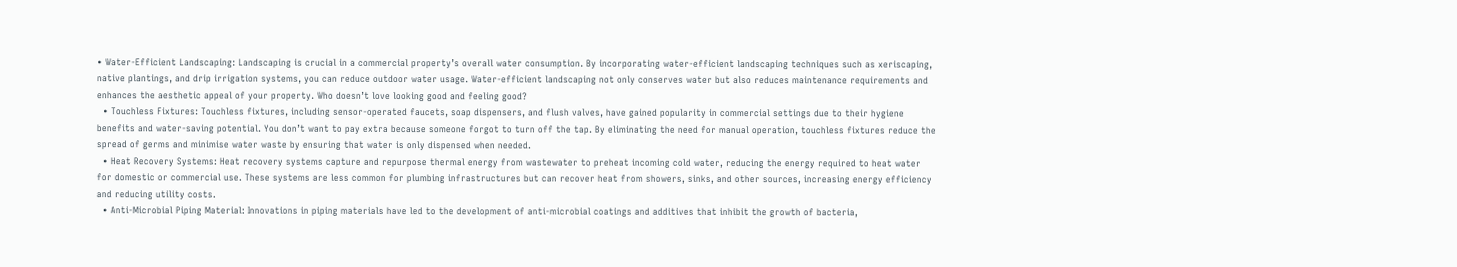• Water-Efficient Landscaping: Landscaping is crucial in a commercial property’s overall water consumption. By incorporating water-efficient landscaping techniques such as xeriscaping, native plantings, and drip irrigation systems, you can reduce outdoor water usage. Water-efficient landscaping not only conserves water but also reduces maintenance requirements and enhances the aesthetic appeal of your property. Who doesn’t love looking good and feeling good?
  • Touchless Fixtures: Touchless fixtures, including sensor-operated faucets, soap dispensers, and flush valves, have gained popularity in commercial settings due to their hygiene benefits and water-saving potential. You don’t want to pay extra because someone forgot to turn off the tap. By eliminating the need for manual operation, touchless fixtures reduce the spread of germs and minimise water waste by ensuring that water is only dispensed when needed.
  • Heat Recovery Systems: Heat recovery systems capture and repurpose thermal energy from wastewater to preheat incoming cold water, reducing the energy required to heat water for domestic or commercial use. These systems are less common for plumbing infrastructures but can recover heat from showers, sinks, and other sources, increasing energy efficiency and reducing utility costs.
  • Anti-Microbial Piping Material: Innovations in piping materials have led to the development of anti-microbial coatings and additives that inhibit the growth of bacteria,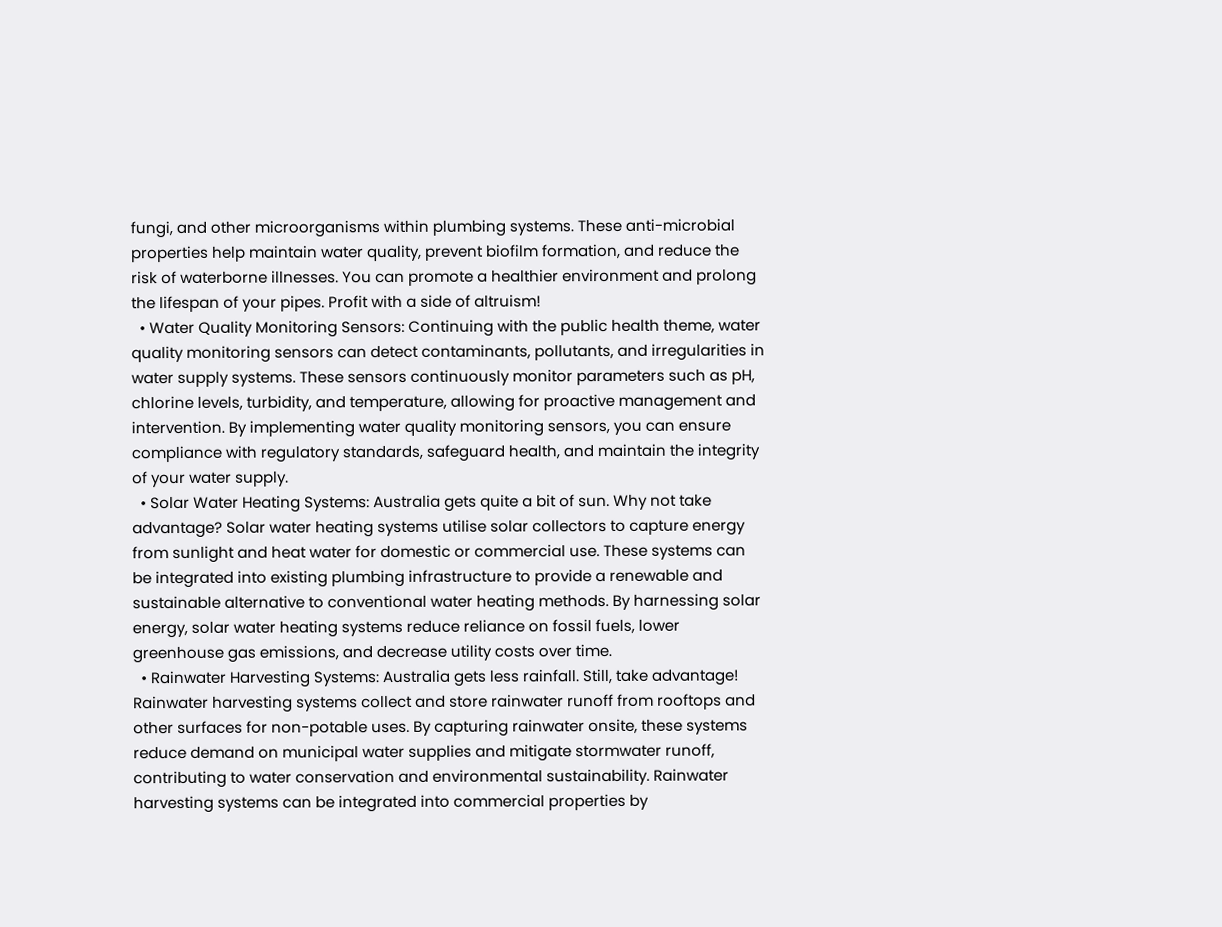fungi, and other microorganisms within plumbing systems. These anti-microbial properties help maintain water quality, prevent biofilm formation, and reduce the risk of waterborne illnesses. You can promote a healthier environment and prolong the lifespan of your pipes. Profit with a side of altruism!
  • Water Quality Monitoring Sensors: Continuing with the public health theme, water quality monitoring sensors can detect contaminants, pollutants, and irregularities in water supply systems. These sensors continuously monitor parameters such as pH, chlorine levels, turbidity, and temperature, allowing for proactive management and intervention. By implementing water quality monitoring sensors, you can ensure compliance with regulatory standards, safeguard health, and maintain the integrity of your water supply.
  • Solar Water Heating Systems: Australia gets quite a bit of sun. Why not take advantage? Solar water heating systems utilise solar collectors to capture energy from sunlight and heat water for domestic or commercial use. These systems can be integrated into existing plumbing infrastructure to provide a renewable and sustainable alternative to conventional water heating methods. By harnessing solar energy, solar water heating systems reduce reliance on fossil fuels, lower greenhouse gas emissions, and decrease utility costs over time.
  • Rainwater Harvesting Systems: Australia gets less rainfall. Still, take advantage! Rainwater harvesting systems collect and store rainwater runoff from rooftops and other surfaces for non-potable uses. By capturing rainwater onsite, these systems reduce demand on municipal water supplies and mitigate stormwater runoff, contributing to water conservation and environmental sustainability. Rainwater harvesting systems can be integrated into commercial properties by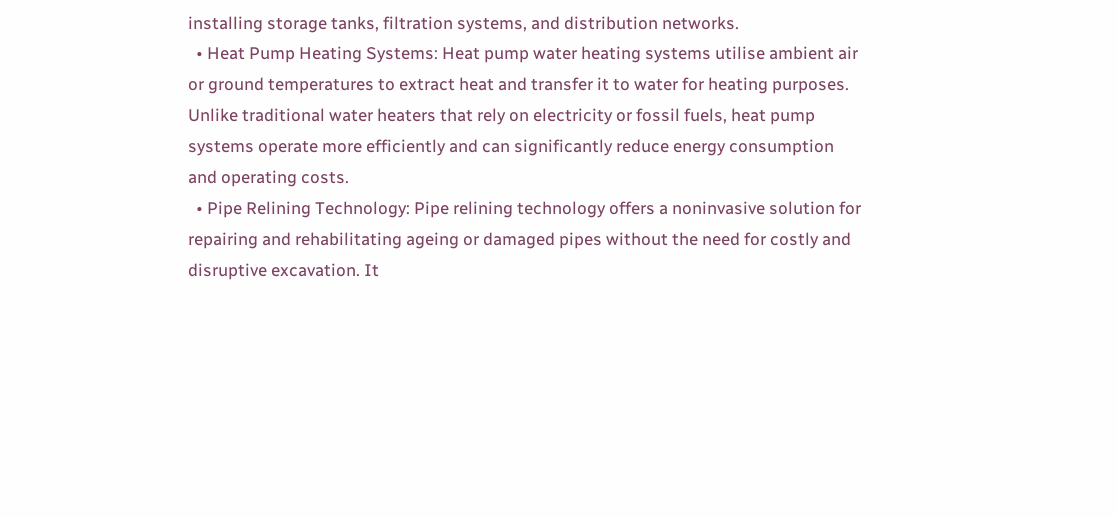installing storage tanks, filtration systems, and distribution networks.
  • Heat Pump Heating Systems: Heat pump water heating systems utilise ambient air or ground temperatures to extract heat and transfer it to water for heating purposes. Unlike traditional water heaters that rely on electricity or fossil fuels, heat pump systems operate more efficiently and can significantly reduce energy consumption and operating costs.
  • Pipe Relining Technology: Pipe relining technology offers a noninvasive solution for repairing and rehabilitating ageing or damaged pipes without the need for costly and disruptive excavation. It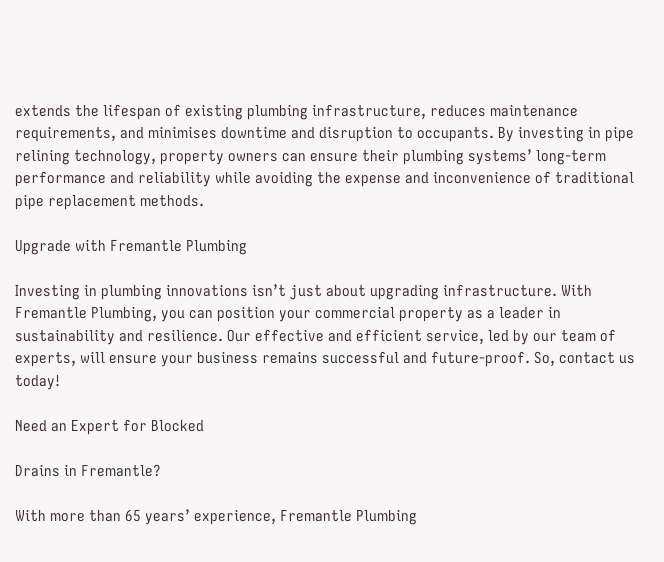extends the lifespan of existing plumbing infrastructure, reduces maintenance requirements, and minimises downtime and disruption to occupants. By investing in pipe relining technology, property owners can ensure their plumbing systems’ long-term performance and reliability while avoiding the expense and inconvenience of traditional pipe replacement methods.

Upgrade with Fremantle Plumbing

Investing in plumbing innovations isn’t just about upgrading infrastructure. With Fremantle Plumbing, you can position your commercial property as a leader in sustainability and resilience. Our effective and efficient service, led by our team of experts, will ensure your business remains successful and future-proof. So, contact us today!

Need an Expert for Blocked

Drains in Fremantle?

With more than 65 years’ experience, Fremantle Plumbing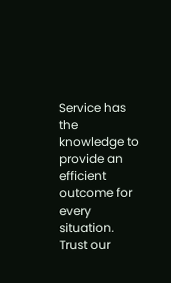Service has the knowledge to provide an efficient outcome for every situation. Trust our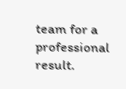team for a professional result.